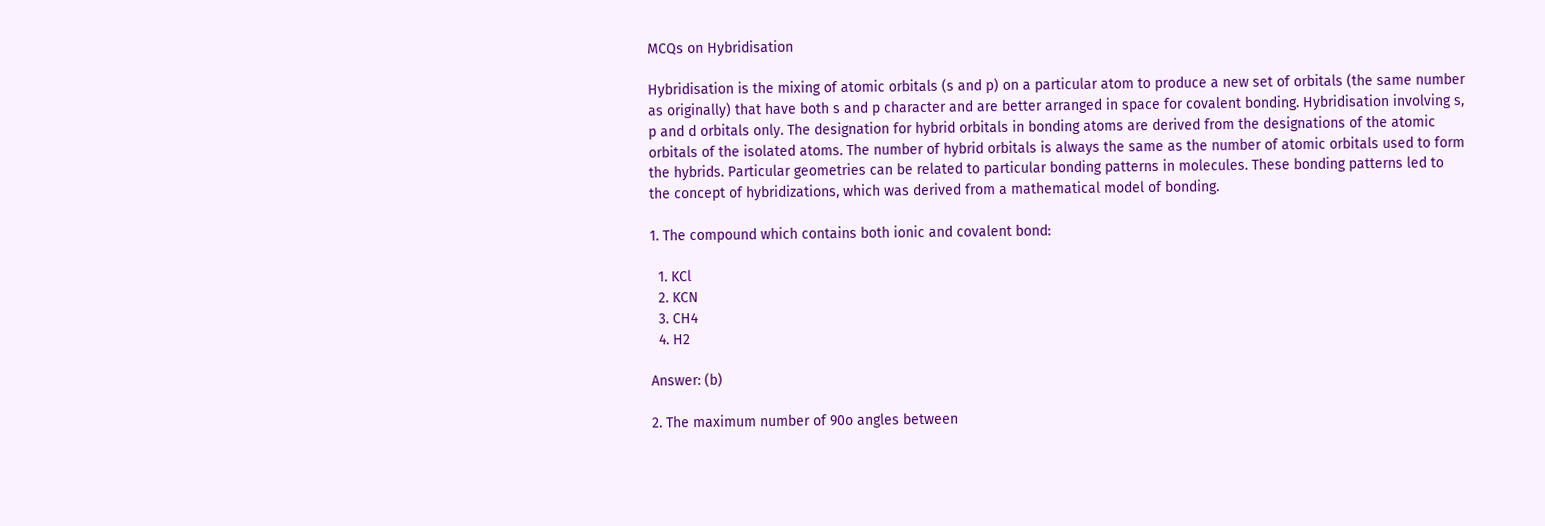MCQs on Hybridisation

Hybridisation is the mixing of atomic orbitals (s and p) on a particular atom to produce a new set of orbitals (the same number as originally) that have both s and p character and are better arranged in space for covalent bonding. Hybridisation involving s, p and d orbitals only. The designation for hybrid orbitals in bonding atoms are derived from the designations of the atomic orbitals of the isolated atoms. The number of hybrid orbitals is always the same as the number of atomic orbitals used to form the hybrids. Particular geometries can be related to particular bonding patterns in molecules. These bonding patterns led to the concept of hybridizations, which was derived from a mathematical model of bonding.

1. The compound which contains both ionic and covalent bond:

  1. KCl
  2. KCN
  3. CH4
  4. H2

Answer: (b)

2. The maximum number of 90o angles between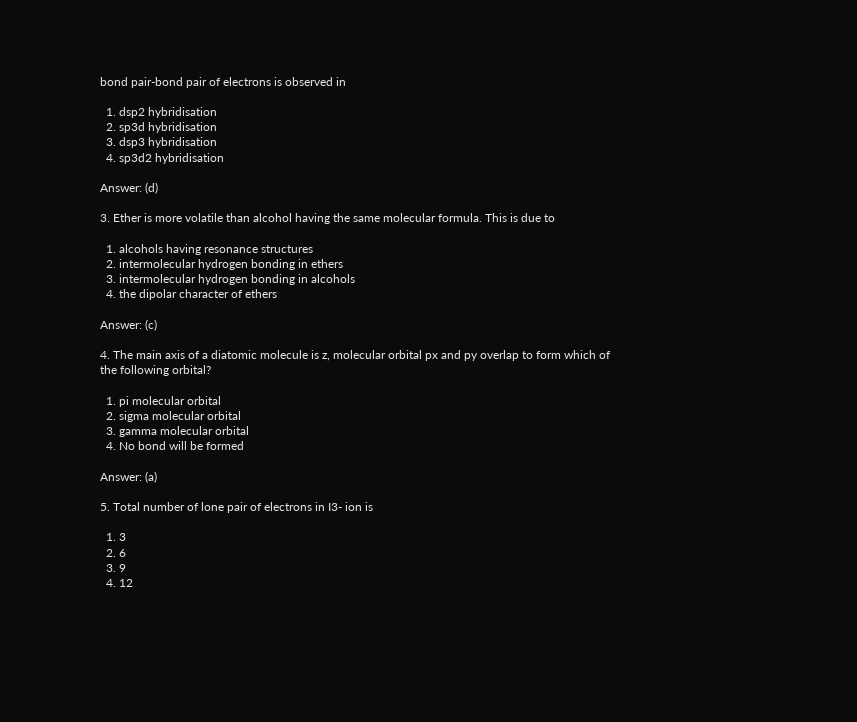bond pair-bond pair of electrons is observed in

  1. dsp2 hybridisation
  2. sp3d hybridisation
  3. dsp3 hybridisation
  4. sp3d2 hybridisation

Answer: (d)

3. Ether is more volatile than alcohol having the same molecular formula. This is due to

  1. alcohols having resonance structures
  2. intermolecular hydrogen bonding in ethers
  3. intermolecular hydrogen bonding in alcohols
  4. the dipolar character of ethers

Answer: (c)

4. The main axis of a diatomic molecule is z, molecular orbital px and py overlap to form which of the following orbital?

  1. pi molecular orbital
  2. sigma molecular orbital
  3. gamma molecular orbital
  4. No bond will be formed

Answer: (a)

5. Total number of lone pair of electrons in I3- ion is

  1. 3
  2. 6
  3. 9
  4. 12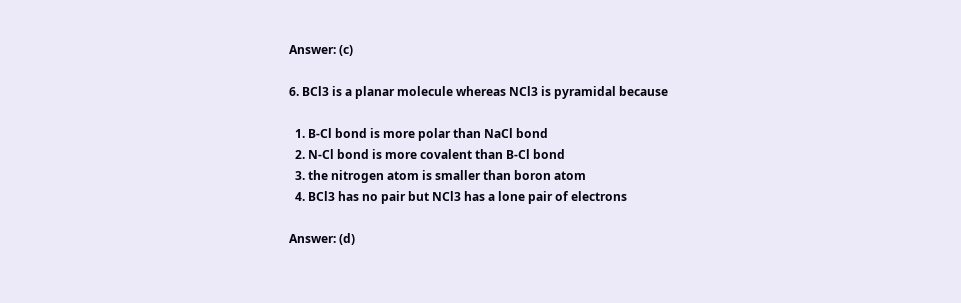Answer: (c)

6. BCl3 is a planar molecule whereas NCl3 is pyramidal because

  1. B-Cl bond is more polar than NaCl bond
  2. N-Cl bond is more covalent than B-Cl bond
  3. the nitrogen atom is smaller than boron atom
  4. BCl3 has no pair but NCl3 has a lone pair of electrons

Answer: (d)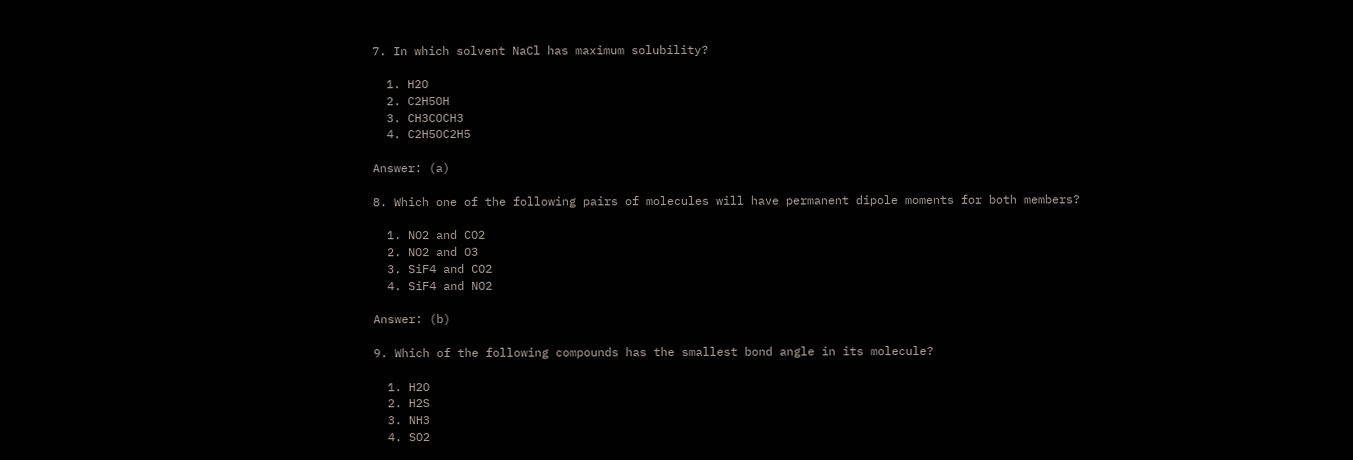7. In which solvent NaCl has maximum solubility?

  1. H2O
  2. C2H5OH
  3. CH3COCH3
  4. C2H5OC2H5

Answer: (a)

8. Which one of the following pairs of molecules will have permanent dipole moments for both members?

  1. NO2 and CO2
  2. NO2 and O3
  3. SiF4 and CO2
  4. SiF4 and NO2

Answer: (b)

9. Which of the following compounds has the smallest bond angle in its molecule?

  1. H2O
  2. H2S
  3. NH3
  4. SO2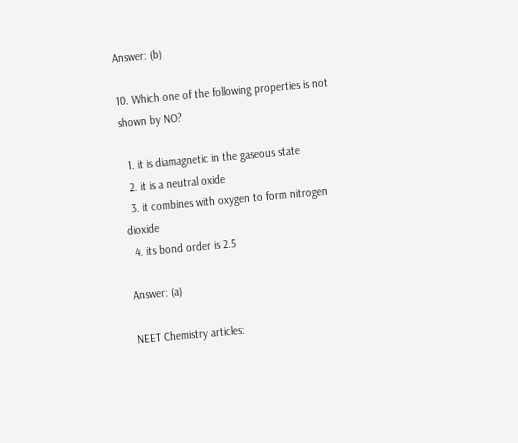Answer: (b)

10. Which one of the following properties is not shown by NO?

  1. it is diamagnetic in the gaseous state
  2. it is a neutral oxide
  3. it combines with oxygen to form nitrogen dioxide
  4. its bond order is 2.5

Answer: (a)

NEET Chemistry articles: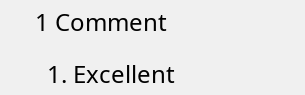1 Comment

  1. Excellent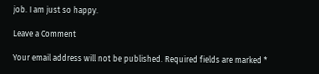job. I am just so happy.

Leave a Comment

Your email address will not be published. Required fields are marked *